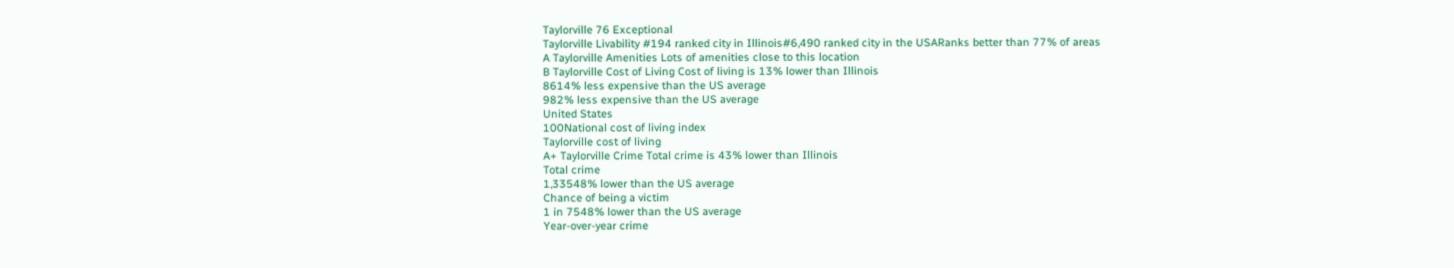Taylorville 76 Exceptional
Taylorville Livability #194 ranked city in Illinois#6,490 ranked city in the USARanks better than 77% of areas
A Taylorville Amenities Lots of amenities close to this location
B Taylorville Cost of Living Cost of living is 13% lower than Illinois
8614% less expensive than the US average
982% less expensive than the US average
United States
100National cost of living index
Taylorville cost of living
A+ Taylorville Crime Total crime is 43% lower than Illinois
Total crime
1,33548% lower than the US average
Chance of being a victim
1 in 7548% lower than the US average
Year-over-year crime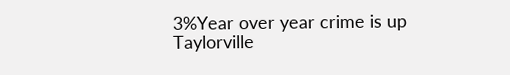3%Year over year crime is up
Taylorville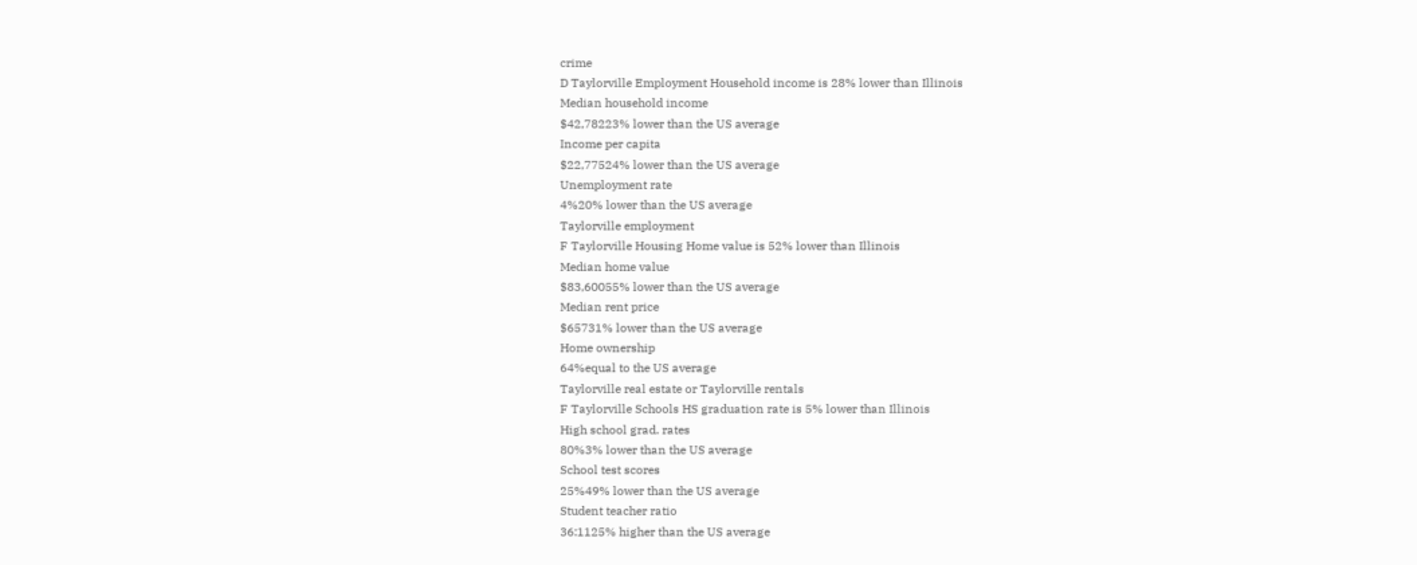crime
D Taylorville Employment Household income is 28% lower than Illinois
Median household income
$42,78223% lower than the US average
Income per capita
$22,77524% lower than the US average
Unemployment rate
4%20% lower than the US average
Taylorville employment
F Taylorville Housing Home value is 52% lower than Illinois
Median home value
$83,60055% lower than the US average
Median rent price
$65731% lower than the US average
Home ownership
64%equal to the US average
Taylorville real estate or Taylorville rentals
F Taylorville Schools HS graduation rate is 5% lower than Illinois
High school grad. rates
80%3% lower than the US average
School test scores
25%49% lower than the US average
Student teacher ratio
36:1125% higher than the US average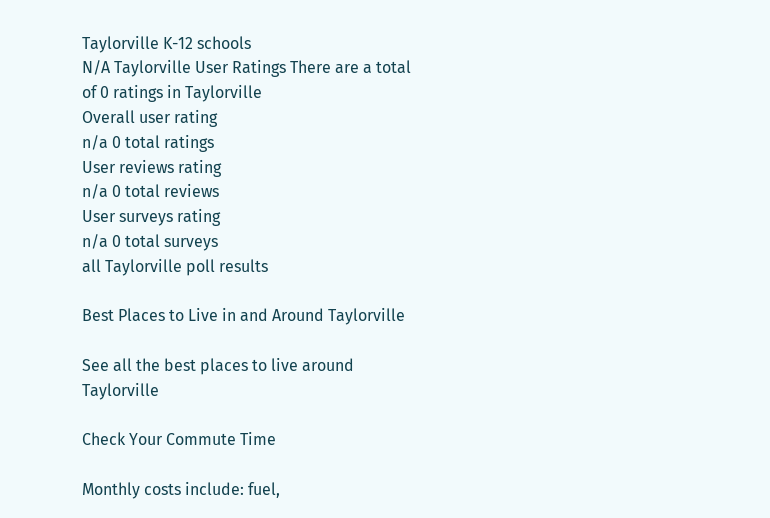Taylorville K-12 schools
N/A Taylorville User Ratings There are a total of 0 ratings in Taylorville
Overall user rating
n/a 0 total ratings
User reviews rating
n/a 0 total reviews
User surveys rating
n/a 0 total surveys
all Taylorville poll results

Best Places to Live in and Around Taylorville

See all the best places to live around Taylorville

Check Your Commute Time

Monthly costs include: fuel,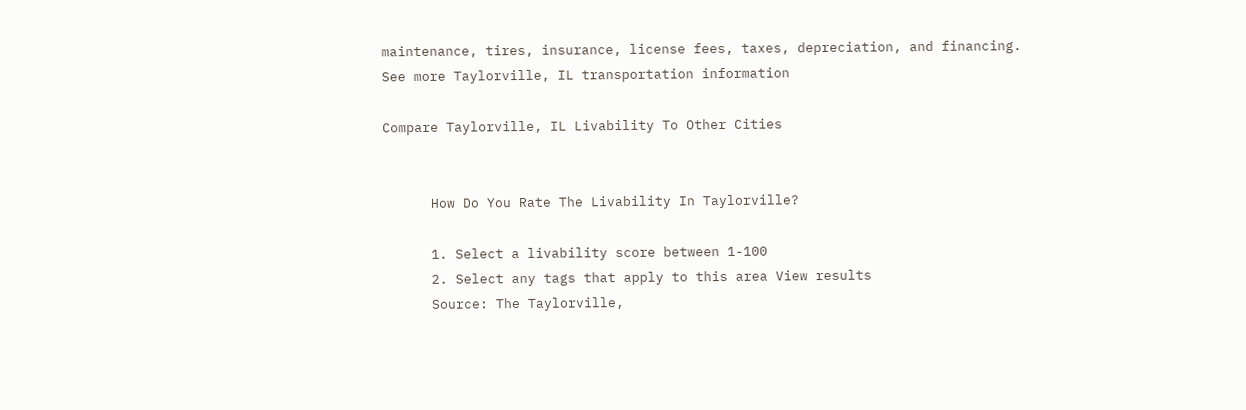maintenance, tires, insurance, license fees, taxes, depreciation, and financing.
See more Taylorville, IL transportation information

Compare Taylorville, IL Livability To Other Cities


      How Do You Rate The Livability In Taylorville?

      1. Select a livability score between 1-100
      2. Select any tags that apply to this area View results
      Source: The Taylorville,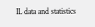IL data and statistics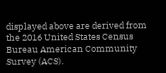displayed above are derived from the 2016 United States Census Bureau American Community Survey (ACS).